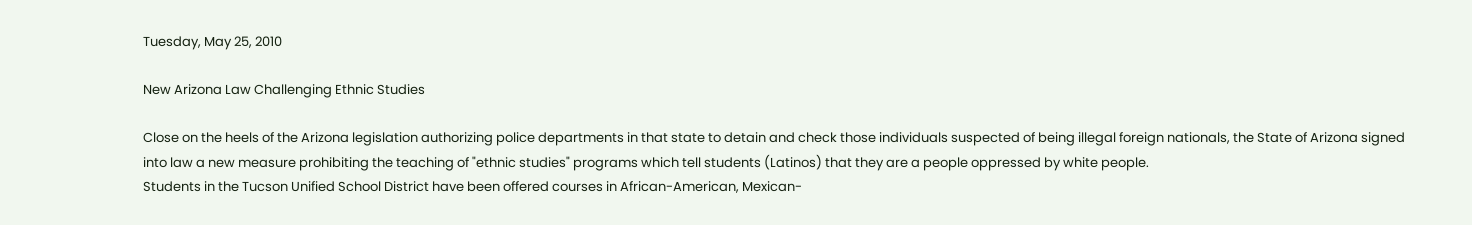Tuesday, May 25, 2010

New Arizona Law Challenging Ethnic Studies

Close on the heels of the Arizona legislation authorizing police departments in that state to detain and check those individuals suspected of being illegal foreign nationals, the State of Arizona signed into law a new measure prohibiting the teaching of "ethnic studies" programs which tell students (Latinos) that they are a people oppressed by white people.
Students in the Tucson Unified School District have been offered courses in African-American, Mexican-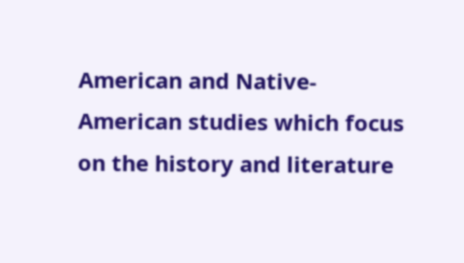American and Native-American studies which focus on the history and literature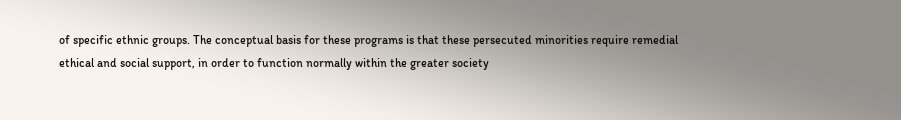of specific ethnic groups. The conceptual basis for these programs is that these persecuted minorities require remedial ethical and social support, in order to function normally within the greater society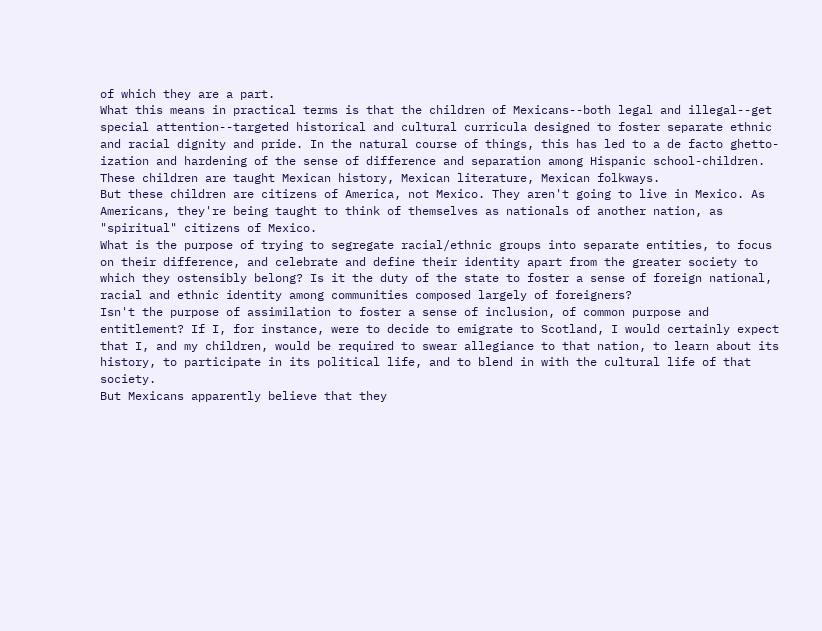of which they are a part.
What this means in practical terms is that the children of Mexicans--both legal and illegal--get special attention--targeted historical and cultural curricula designed to foster separate ethnic and racial dignity and pride. In the natural course of things, this has led to a de facto ghetto-ization and hardening of the sense of difference and separation among Hispanic school-children. These children are taught Mexican history, Mexican literature, Mexican folkways.
But these children are citizens of America, not Mexico. They aren't going to live in Mexico. As Americans, they're being taught to think of themselves as nationals of another nation, as "spiritual" citizens of Mexico.
What is the purpose of trying to segregate racial/ethnic groups into separate entities, to focus on their difference, and celebrate and define their identity apart from the greater society to which they ostensibly belong? Is it the duty of the state to foster a sense of foreign national, racial and ethnic identity among communities composed largely of foreigners?
Isn't the purpose of assimilation to foster a sense of inclusion, of common purpose and entitlement? If I, for instance, were to decide to emigrate to Scotland, I would certainly expect that I, and my children, would be required to swear allegiance to that nation, to learn about its history, to participate in its political life, and to blend in with the cultural life of that society.
But Mexicans apparently believe that they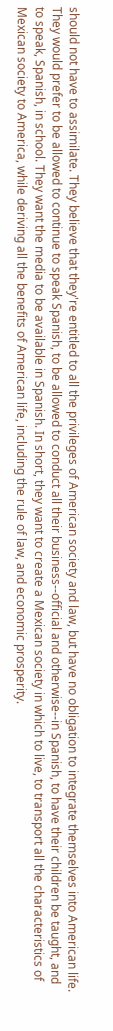should not have to assimilate. They believe that they're entitled to all the privileges of American society and law, but have no obligation to integrate themselves into American life. They would prefer to be allowed to continue to speak Spanish, to be allowed to conduct all their business--official and otherwise--in Spanish, to have their children be taught, and to speak, Spanish, in school. They want the media to be available in Spanish. In short, they want to create a Mexican society in which to live, to transport all the characteristics of Mexican society to America, while deriving all the benefits of American life, including the rule of law, and economic prosperity.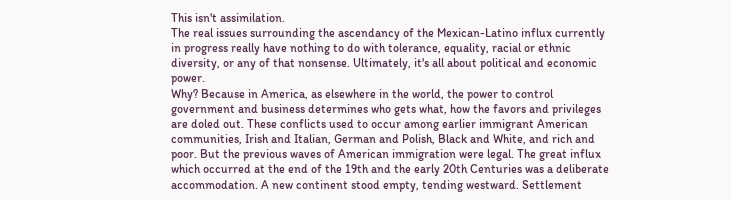This isn't assimilation.
The real issues surrounding the ascendancy of the Mexican-Latino influx currently in progress really have nothing to do with tolerance, equality, racial or ethnic diversity, or any of that nonsense. Ultimately, it's all about political and economic power.
Why? Because in America, as elsewhere in the world, the power to control government and business determines who gets what, how the favors and privileges are doled out. These conflicts used to occur among earlier immigrant American communities, Irish and Italian, German and Polish, Black and White, and rich and poor. But the previous waves of American immigration were legal. The great influx which occurred at the end of the 19th and the early 20th Centuries was a deliberate accommodation. A new continent stood empty, tending westward. Settlement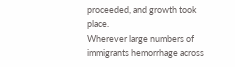proceeded, and growth took place.
Wherever large numbers of immigrants hemorrhage across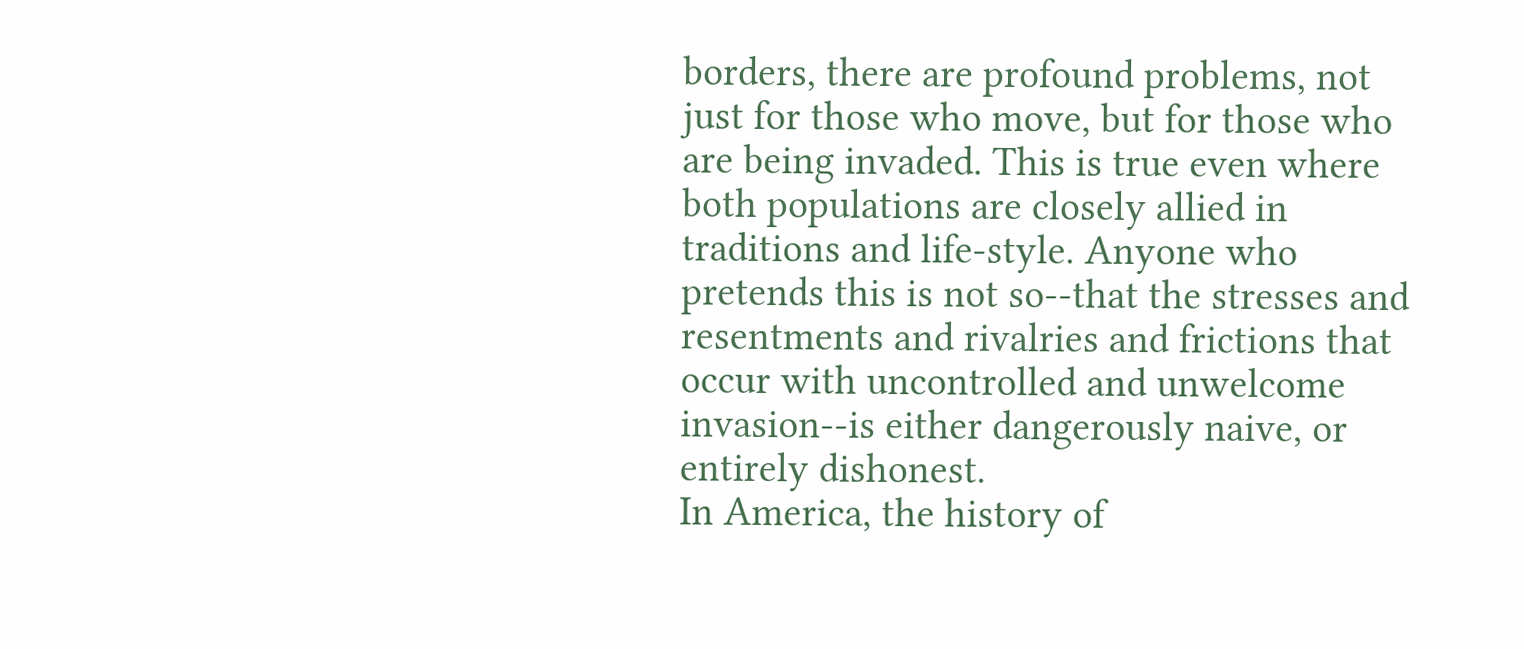borders, there are profound problems, not just for those who move, but for those who are being invaded. This is true even where both populations are closely allied in traditions and life-style. Anyone who pretends this is not so--that the stresses and resentments and rivalries and frictions that occur with uncontrolled and unwelcome invasion--is either dangerously naive, or entirely dishonest.
In America, the history of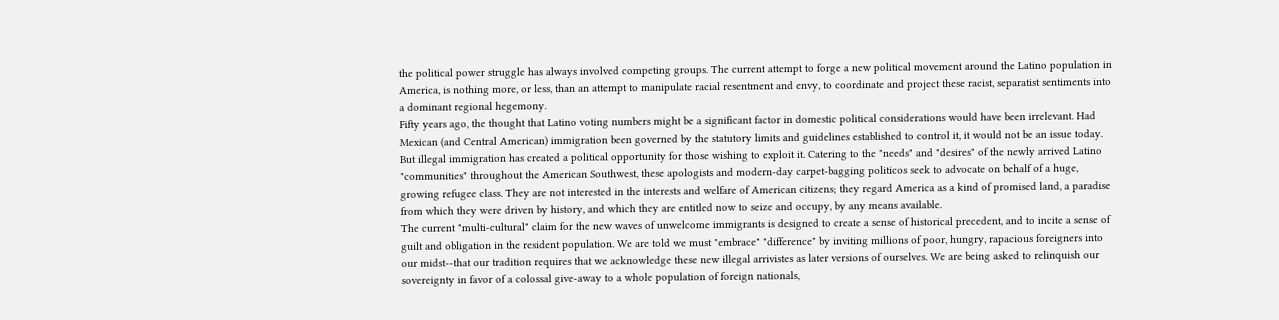the political power struggle has always involved competing groups. The current attempt to forge a new political movement around the Latino population in America, is nothing more, or less, than an attempt to manipulate racial resentment and envy, to coordinate and project these racist, separatist sentiments into a dominant regional hegemony.
Fifty years ago, the thought that Latino voting numbers might be a significant factor in domestic political considerations would have been irrelevant. Had Mexican (and Central American) immigration been governed by the statutory limits and guidelines established to control it, it would not be an issue today. But illegal immigration has created a political opportunity for those wishing to exploit it. Catering to the "needs" and "desires" of the newly arrived Latino "communities" throughout the American Southwest, these apologists and modern-day carpet-bagging politicos seek to advocate on behalf of a huge, growing refugee class. They are not interested in the interests and welfare of American citizens; they regard America as a kind of promised land, a paradise from which they were driven by history, and which they are entitled now to seize and occupy, by any means available.
The current "multi-cultural" claim for the new waves of unwelcome immigrants is designed to create a sense of historical precedent, and to incite a sense of guilt and obligation in the resident population. We are told we must "embrace" "difference" by inviting millions of poor, hungry, rapacious foreigners into our midst--that our tradition requires that we acknowledge these new illegal arrivistes as later versions of ourselves. We are being asked to relinquish our sovereignty in favor of a colossal give-away to a whole population of foreign nationals,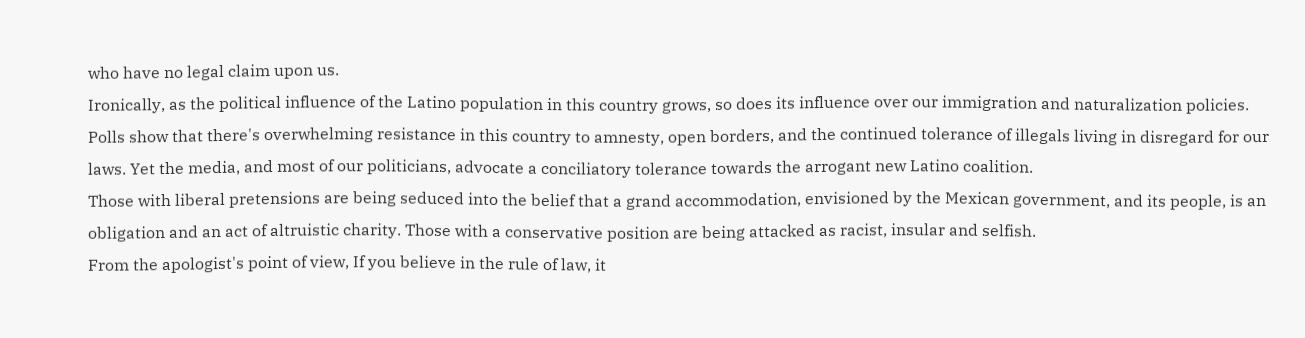who have no legal claim upon us.
Ironically, as the political influence of the Latino population in this country grows, so does its influence over our immigration and naturalization policies. Polls show that there's overwhelming resistance in this country to amnesty, open borders, and the continued tolerance of illegals living in disregard for our laws. Yet the media, and most of our politicians, advocate a conciliatory tolerance towards the arrogant new Latino coalition.
Those with liberal pretensions are being seduced into the belief that a grand accommodation, envisioned by the Mexican government, and its people, is an obligation and an act of altruistic charity. Those with a conservative position are being attacked as racist, insular and selfish.
From the apologist's point of view, If you believe in the rule of law, it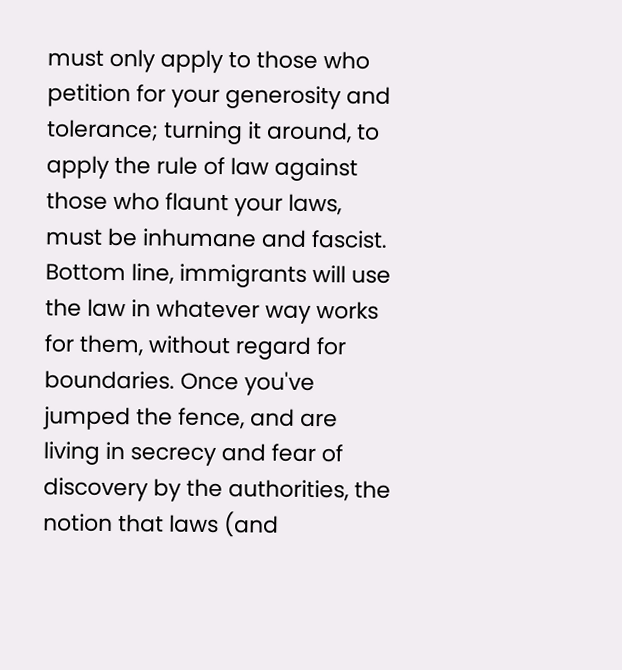must only apply to those who petition for your generosity and tolerance; turning it around, to apply the rule of law against those who flaunt your laws, must be inhumane and fascist. Bottom line, immigrants will use the law in whatever way works for them, without regard for boundaries. Once you've jumped the fence, and are living in secrecy and fear of discovery by the authorities, the notion that laws (and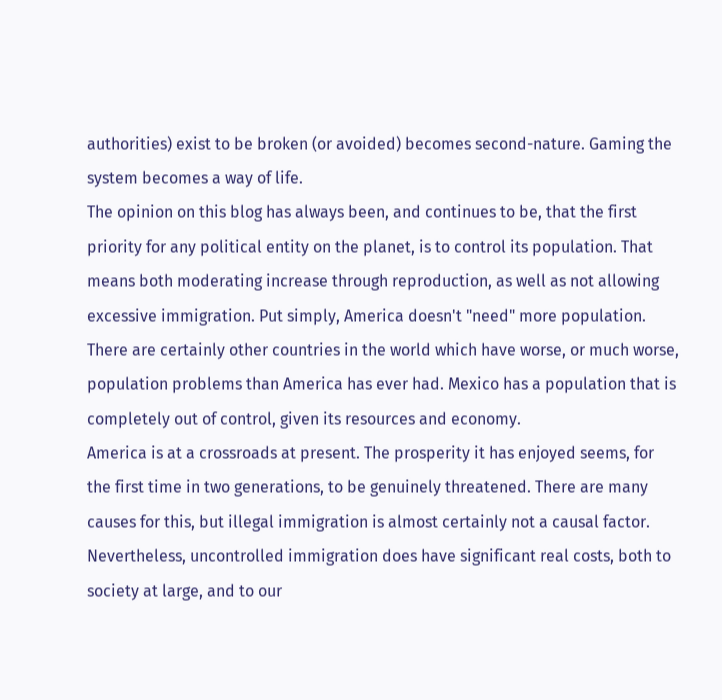authorities) exist to be broken (or avoided) becomes second-nature. Gaming the system becomes a way of life.
The opinion on this blog has always been, and continues to be, that the first priority for any political entity on the planet, is to control its population. That means both moderating increase through reproduction, as well as not allowing excessive immigration. Put simply, America doesn't "need" more population. There are certainly other countries in the world which have worse, or much worse, population problems than America has ever had. Mexico has a population that is completely out of control, given its resources and economy.
America is at a crossroads at present. The prosperity it has enjoyed seems, for the first time in two generations, to be genuinely threatened. There are many causes for this, but illegal immigration is almost certainly not a causal factor. Nevertheless, uncontrolled immigration does have significant real costs, both to society at large, and to our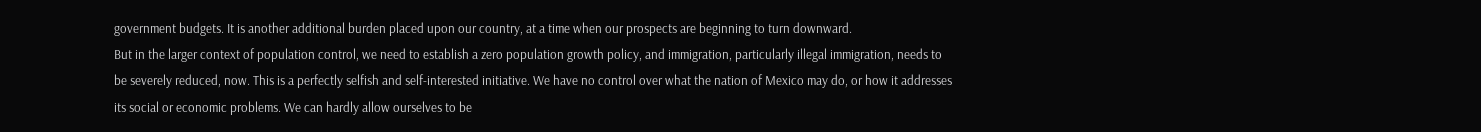government budgets. It is another additional burden placed upon our country, at a time when our prospects are beginning to turn downward.
But in the larger context of population control, we need to establish a zero population growth policy, and immigration, particularly illegal immigration, needs to be severely reduced, now. This is a perfectly selfish and self-interested initiative. We have no control over what the nation of Mexico may do, or how it addresses its social or economic problems. We can hardly allow ourselves to be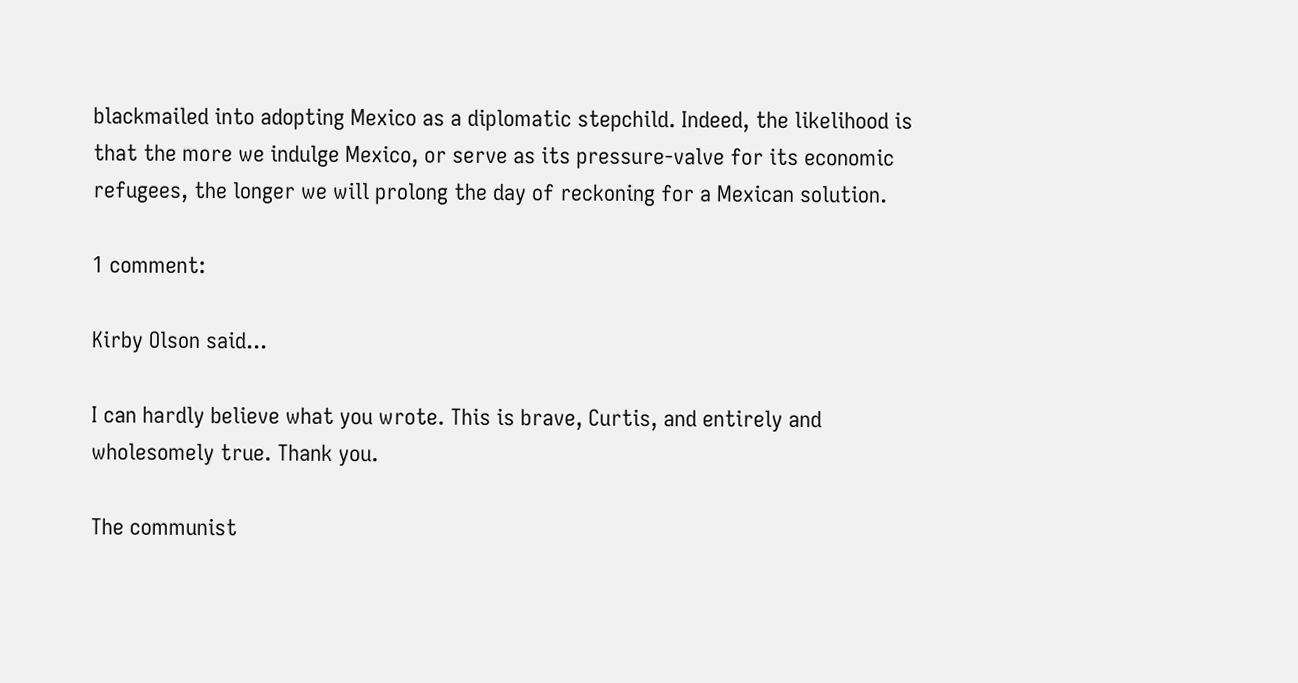blackmailed into adopting Mexico as a diplomatic stepchild. Indeed, the likelihood is that the more we indulge Mexico, or serve as its pressure-valve for its economic refugees, the longer we will prolong the day of reckoning for a Mexican solution.

1 comment:

Kirby Olson said...

I can hardly believe what you wrote. This is brave, Curtis, and entirely and wholesomely true. Thank you.

The communist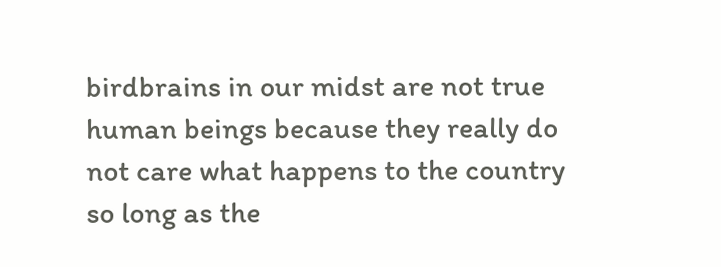birdbrains in our midst are not true human beings because they really do not care what happens to the country so long as the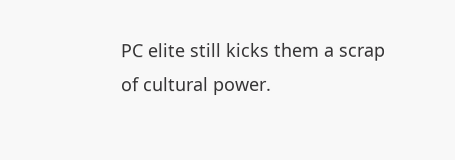PC elite still kicks them a scrap of cultural power.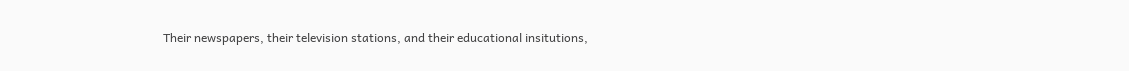Their newspapers, their television stations, and their educational insitutions,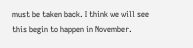must be taken back. I think we will see this begin to happen in November.